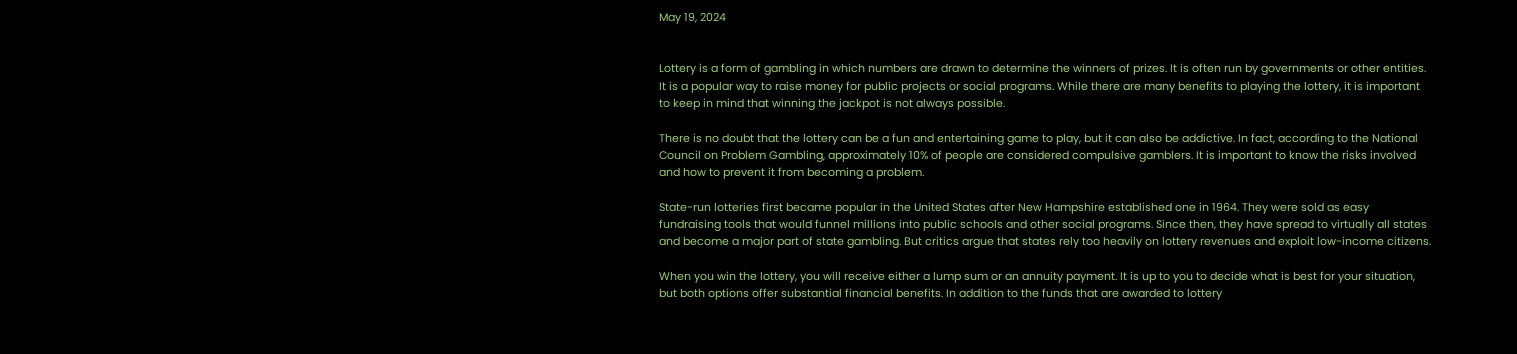May 19, 2024


Lottery is a form of gambling in which numbers are drawn to determine the winners of prizes. It is often run by governments or other entities. It is a popular way to raise money for public projects or social programs. While there are many benefits to playing the lottery, it is important to keep in mind that winning the jackpot is not always possible.

There is no doubt that the lottery can be a fun and entertaining game to play, but it can also be addictive. In fact, according to the National Council on Problem Gambling, approximately 10% of people are considered compulsive gamblers. It is important to know the risks involved and how to prevent it from becoming a problem.

State-run lotteries first became popular in the United States after New Hampshire established one in 1964. They were sold as easy fundraising tools that would funnel millions into public schools and other social programs. Since then, they have spread to virtually all states and become a major part of state gambling. But critics argue that states rely too heavily on lottery revenues and exploit low-income citizens.

When you win the lottery, you will receive either a lump sum or an annuity payment. It is up to you to decide what is best for your situation, but both options offer substantial financial benefits. In addition to the funds that are awarded to lottery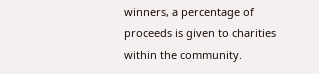winners, a percentage of proceeds is given to charities within the community.